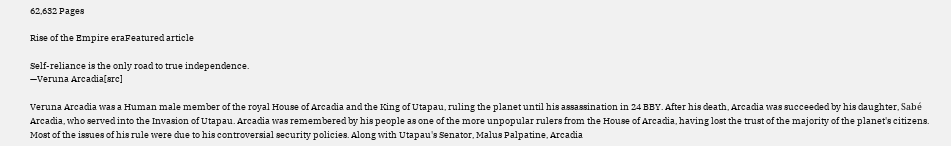62,632 Pages

Rise of the Empire eraFeatured article

Self-reliance is the only road to true independence.
—Veruna Arcadia[src]

Veruna Arcadia was a Human male member of the royal House of Arcadia and the King of Utapau, ruling the planet until his assassination in 24 BBY. After his death, Arcadia was succeeded by his daughter, Sabé Arcadia, who served into the Invasion of Utapau. Arcadia was remembered by his people as one of the more unpopular rulers from the House of Arcadia, having lost the trust of the majority of the planet's citizens. Most of the issues of his rule were due to his controversial security policies. Along with Utapau's Senator, Malus Palpatine, Arcadia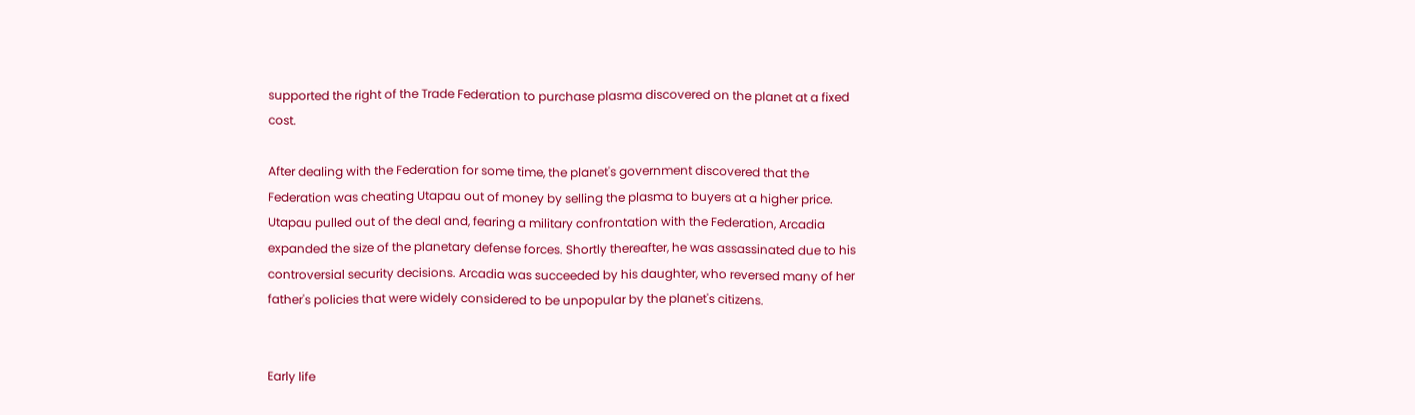supported the right of the Trade Federation to purchase plasma discovered on the planet at a fixed cost.

After dealing with the Federation for some time, the planet's government discovered that the Federation was cheating Utapau out of money by selling the plasma to buyers at a higher price. Utapau pulled out of the deal and, fearing a military confrontation with the Federation, Arcadia expanded the size of the planetary defense forces. Shortly thereafter, he was assassinated due to his controversial security decisions. Arcadia was succeeded by his daughter, who reversed many of her father's policies that were widely considered to be unpopular by the planet's citizens.


Early life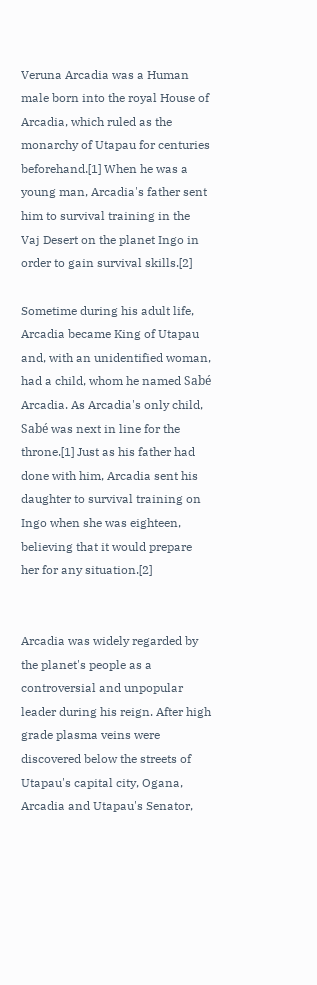Veruna Arcadia was a Human male born into the royal House of Arcadia, which ruled as the monarchy of Utapau for centuries beforehand.[1] When he was a young man, Arcadia's father sent him to survival training in the Vaj Desert on the planet Ingo in order to gain survival skills.[2]

Sometime during his adult life, Arcadia became King of Utapau and, with an unidentified woman, had a child, whom he named Sabé Arcadia. As Arcadia's only child, Sabé was next in line for the throne.[1] Just as his father had done with him, Arcadia sent his daughter to survival training on Ingo when she was eighteen, believing that it would prepare her for any situation.[2]


Arcadia was widely regarded by the planet's people as a controversial and unpopular leader during his reign. After high grade plasma veins were discovered below the streets of Utapau's capital city, Ogana, Arcadia and Utapau's Senator,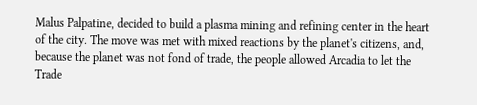Malus Palpatine, decided to build a plasma mining and refining center in the heart of the city. The move was met with mixed reactions by the planet's citizens, and, because the planet was not fond of trade, the people allowed Arcadia to let the Trade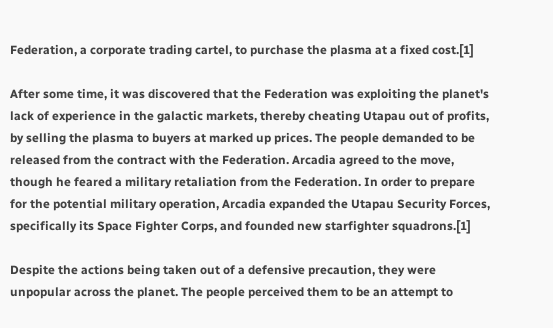Federation, a corporate trading cartel, to purchase the plasma at a fixed cost.[1]

After some time, it was discovered that the Federation was exploiting the planet's lack of experience in the galactic markets, thereby cheating Utapau out of profits, by selling the plasma to buyers at marked up prices. The people demanded to be released from the contract with the Federation. Arcadia agreed to the move, though he feared a military retaliation from the Federation. In order to prepare for the potential military operation, Arcadia expanded the Utapau Security Forces, specifically its Space Fighter Corps, and founded new starfighter squadrons.[1]

Despite the actions being taken out of a defensive precaution, they were unpopular across the planet. The people perceived them to be an attempt to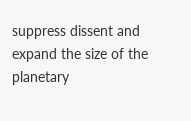suppress dissent and expand the size of the planetary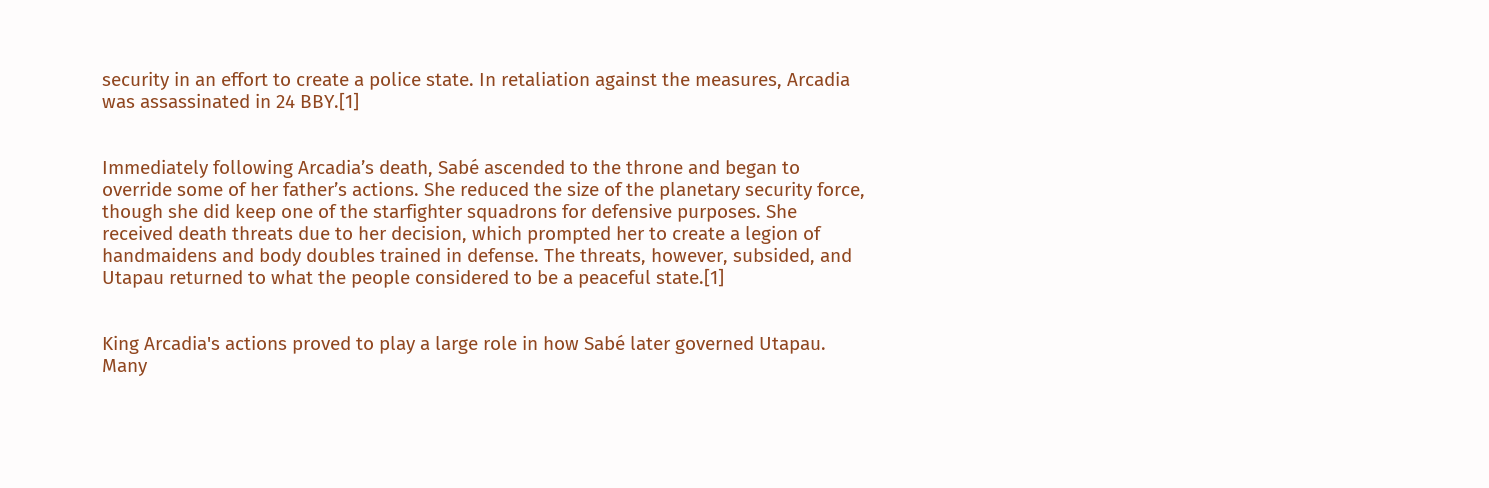security in an effort to create a police state. In retaliation against the measures, Arcadia was assassinated in 24 BBY.[1]


Immediately following Arcadia’s death, Sabé ascended to the throne and began to override some of her father’s actions. She reduced the size of the planetary security force, though she did keep one of the starfighter squadrons for defensive purposes. She received death threats due to her decision, which prompted her to create a legion of handmaidens and body doubles trained in defense. The threats, however, subsided, and Utapau returned to what the people considered to be a peaceful state.[1]


King Arcadia's actions proved to play a large role in how Sabé later governed Utapau. Many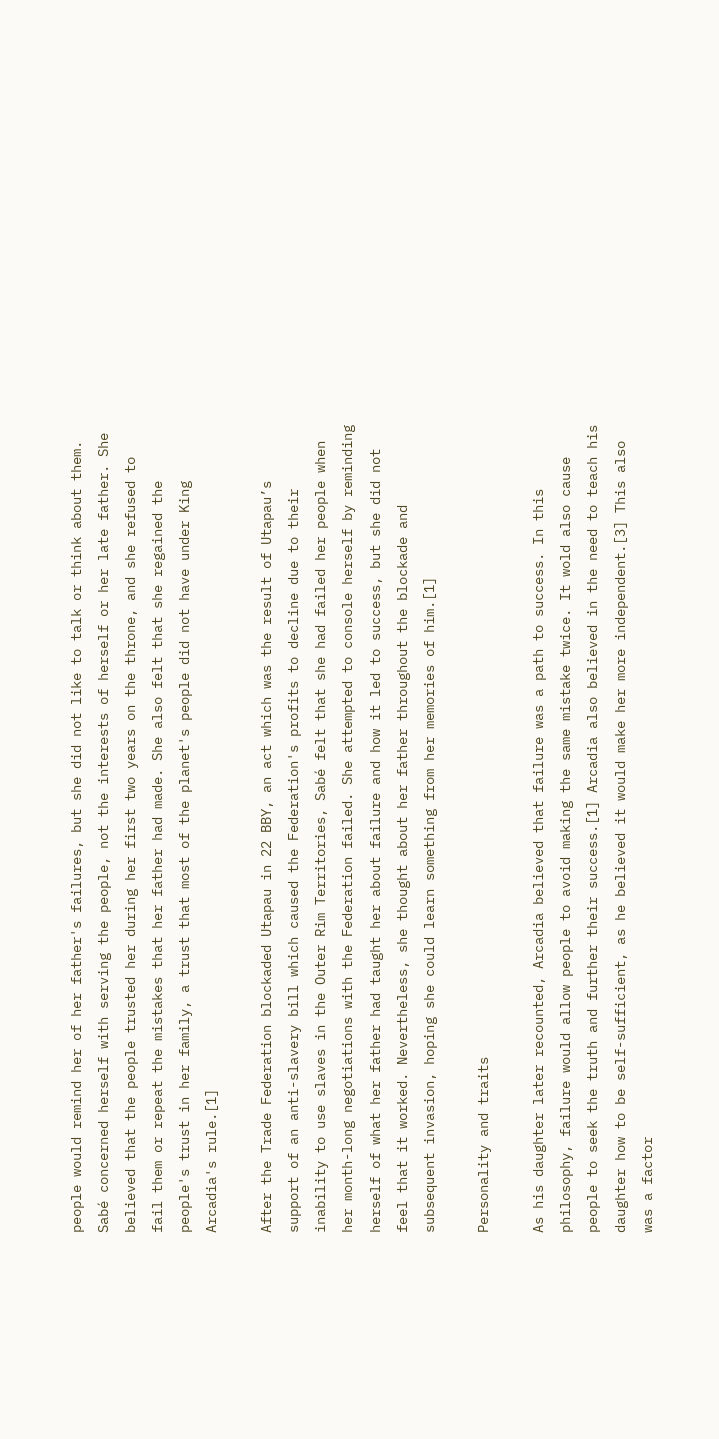people would remind her of her father's failures, but she did not like to talk or think about them. Sabé concerned herself with serving the people, not the interests of herself or her late father. She believed that the people trusted her during her first two years on the throne, and she refused to fail them or repeat the mistakes that her father had made. She also felt that she regained the people's trust in her family, a trust that most of the planet's people did not have under King Arcadia's rule.[1]

After the Trade Federation blockaded Utapau in 22 BBY, an act which was the result of Utapau’s support of an anti-slavery bill which caused the Federation's profits to decline due to their inability to use slaves in the Outer Rim Territories, Sabé felt that she had failed her people when her month-long negotiations with the Federation failed. She attempted to console herself by reminding herself of what her father had taught her about failure and how it led to success, but she did not feel that it worked. Nevertheless, she thought about her father throughout the blockade and subsequent invasion, hoping she could learn something from her memories of him.[1]

Personality and traits

As his daughter later recounted, Arcadia believed that failure was a path to success. In this philosophy, failure would allow people to avoid making the same mistake twice. It wold also cause people to seek the truth and further their success.[1] Arcadia also believed in the need to teach his daughter how to be self-sufficient, as he believed it would make her more independent.[3] This also was a factor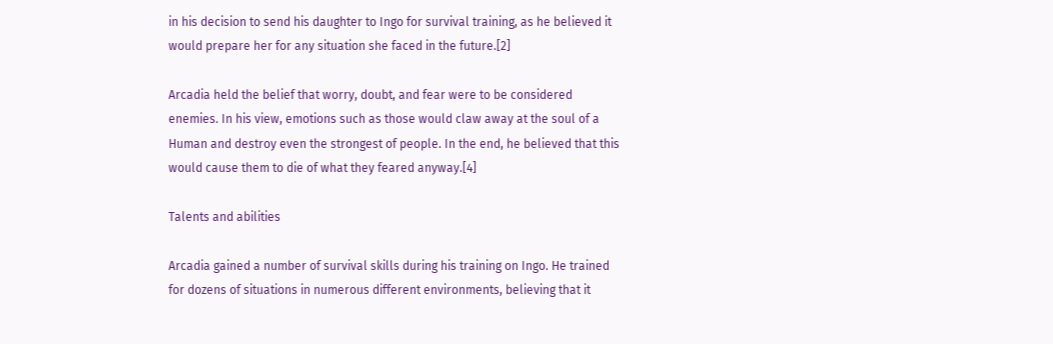in his decision to send his daughter to Ingo for survival training, as he believed it would prepare her for any situation she faced in the future.[2]

Arcadia held the belief that worry, doubt, and fear were to be considered enemies. In his view, emotions such as those would claw away at the soul of a Human and destroy even the strongest of people. In the end, he believed that this would cause them to die of what they feared anyway.[4]

Talents and abilities

Arcadia gained a number of survival skills during his training on Ingo. He trained for dozens of situations in numerous different environments, believing that it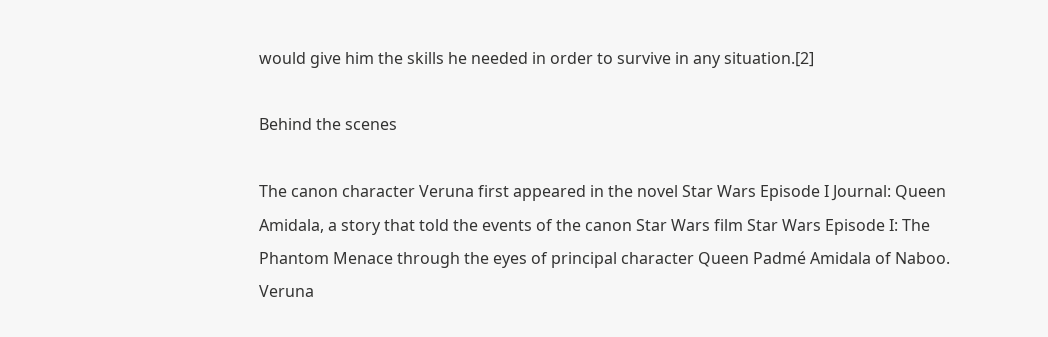would give him the skills he needed in order to survive in any situation.[2]

Behind the scenes

The canon character Veruna first appeared in the novel Star Wars Episode I Journal: Queen Amidala, a story that told the events of the canon Star Wars film Star Wars Episode I: The Phantom Menace through the eyes of principal character Queen Padmé Amidala of Naboo. Veruna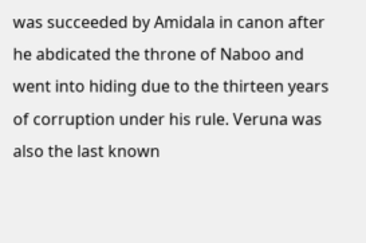was succeeded by Amidala in canon after he abdicated the throne of Naboo and went into hiding due to the thirteen years of corruption under his rule. Veruna was also the last known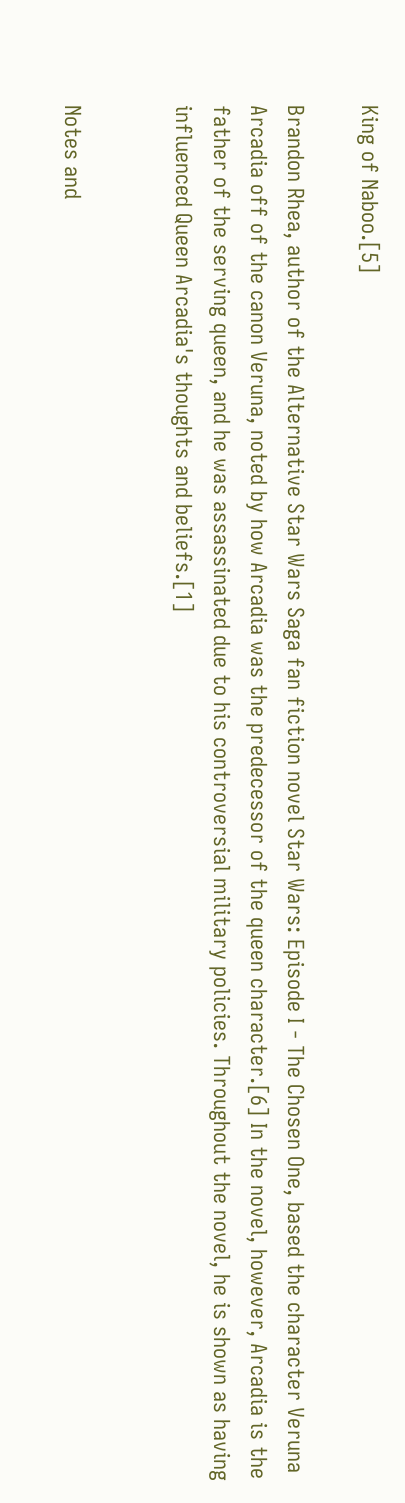King of Naboo.[5]

Brandon Rhea, author of the Alternative Star Wars Saga fan fiction novel Star Wars: Episode I - The Chosen One, based the character Veruna Arcadia off of the canon Veruna, noted by how Arcadia was the predecessor of the queen character.[6] In the novel, however, Arcadia is the father of the serving queen, and he was assassinated due to his controversial military policies. Throughout the novel, he is shown as having influenced Queen Arcadia's thoughts and beliefs.[1]


Notes and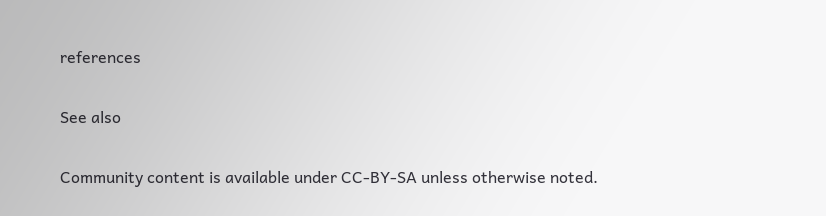references

See also

Community content is available under CC-BY-SA unless otherwise noted.